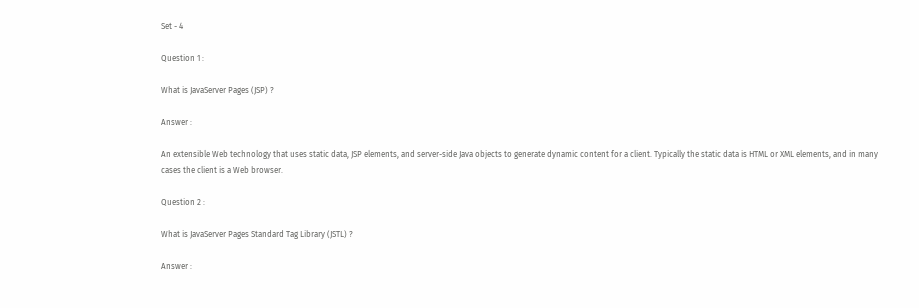Set - 4

Question 1 :

What is JavaServer Pages (JSP) ?

Answer :

An extensible Web technology that uses static data, JSP elements, and server-side Java objects to generate dynamic content for a client. Typically the static data is HTML or XML elements, and in many cases the client is a Web browser.

Question 2 :

What is JavaServer Pages Standard Tag Library (JSTL) ?

Answer :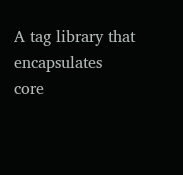A tag library that encapsulates core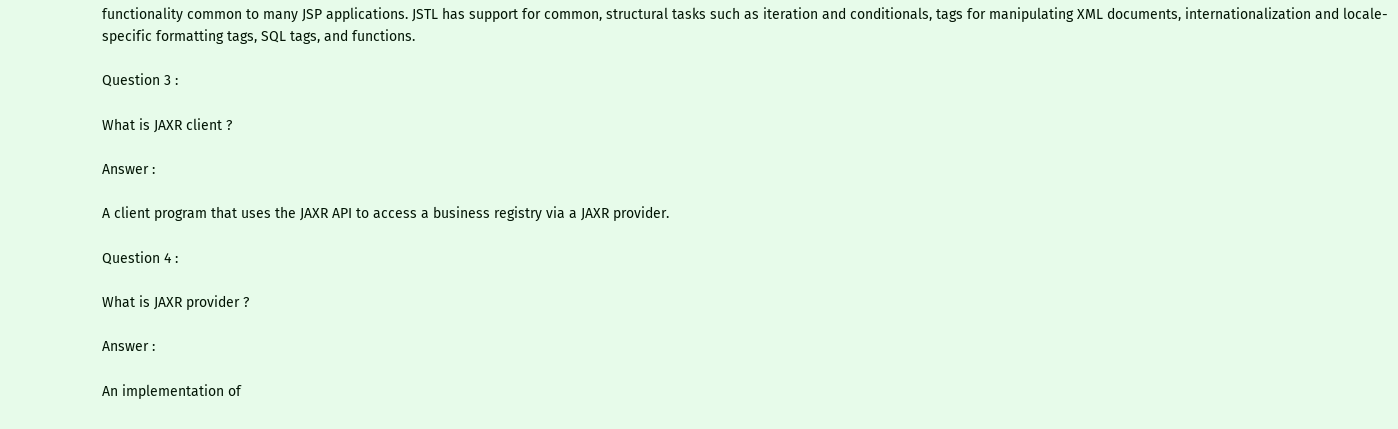functionality common to many JSP applications. JSTL has support for common, structural tasks such as iteration and conditionals, tags for manipulating XML documents, internationalization and locale-specific formatting tags, SQL tags, and functions.

Question 3 :

What is JAXR client ?

Answer :

A client program that uses the JAXR API to access a business registry via a JAXR provider.

Question 4 :

What is JAXR provider ?

Answer :

An implementation of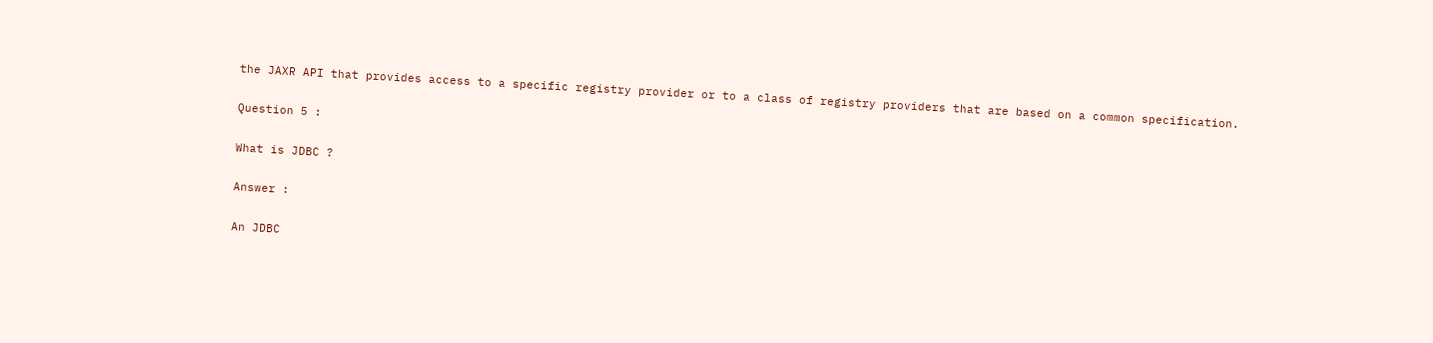the JAXR API that provides access to a specific registry provider or to a class of registry providers that are based on a common specification.

Question 5 :

What is JDBC ?

Answer :

An JDBC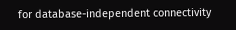for database-independent connectivity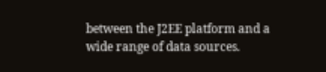between the J2EE platform and a wide range of data sources.